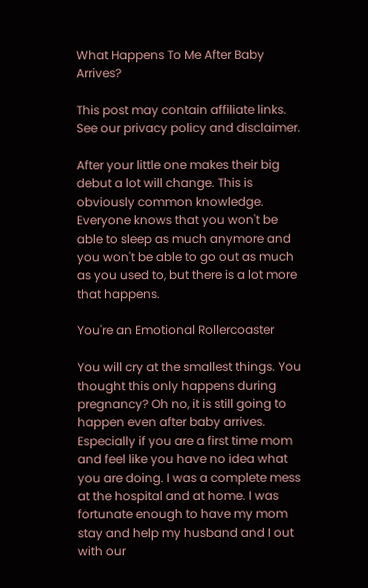What Happens To Me After Baby Arrives?

This post may contain affiliate links. See our privacy policy and disclaimer.

After your little one makes their big debut a lot will change. This is obviously common knowledge. Everyone knows that you won't be able to sleep as much anymore and you won't be able to go out as much as you used to, but there is a lot more that happens.

You're an Emotional Rollercoaster

You will cry at the smallest things. You thought this only happens during pregnancy? Oh no, it is still going to happen even after baby arrives. Especially if you are a first time mom and feel like you have no idea what you are doing. I was a complete mess at the hospital and at home. I was fortunate enough to have my mom stay and help my husband and I out with our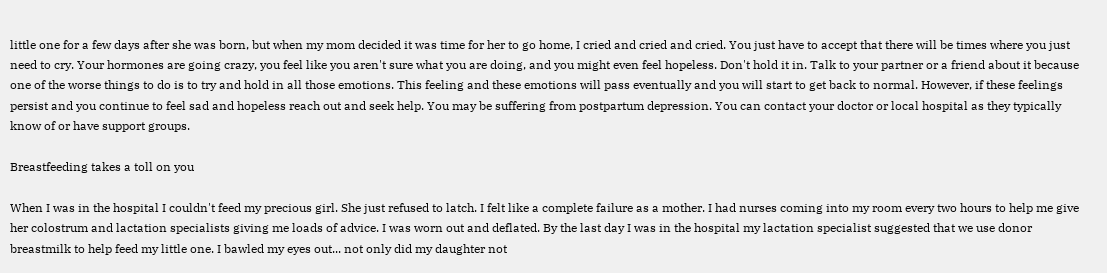little one for a few days after she was born, but when my mom decided it was time for her to go home, I cried and cried and cried. You just have to accept that there will be times where you just need to cry. Your hormones are going crazy, you feel like you aren't sure what you are doing, and you might even feel hopeless. Don't hold it in. Talk to your partner or a friend about it because one of the worse things to do is to try and hold in all those emotions. This feeling and these emotions will pass eventually and you will start to get back to normal. However, if these feelings persist and you continue to feel sad and hopeless reach out and seek help. You may be suffering from postpartum depression. You can contact your doctor or local hospital as they typically know of or have support groups.

Breastfeeding takes a toll on you

When I was in the hospital I couldn't feed my precious girl. She just refused to latch. I felt like a complete failure as a mother. I had nurses coming into my room every two hours to help me give her colostrum and lactation specialists giving me loads of advice. I was worn out and deflated. By the last day I was in the hospital my lactation specialist suggested that we use donor breastmilk to help feed my little one. I bawled my eyes out... not only did my daughter not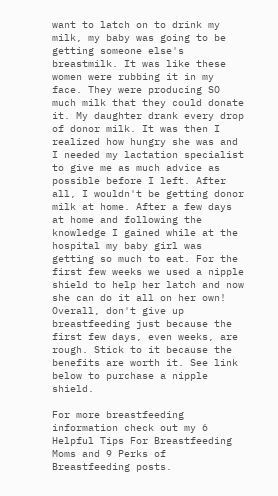want to latch on to drink my milk, my baby was going to be getting someone else's breastmilk. It was like these women were rubbing it in my face. They were producing SO much milk that they could donate it. My daughter drank every drop of donor milk. It was then I realized how hungry she was and I needed my lactation specialist to give me as much advice as possible before I left. After all, I wouldn't be getting donor milk at home. After a few days at home and following the knowledge I gained while at the hospital my baby girl was getting so much to eat. For the first few weeks we used a nipple shield to help her latch and now she can do it all on her own! Overall, don't give up breastfeeding just because the first few days, even weeks, are rough. Stick to it because the benefits are worth it. See link below to purchase a nipple shield.

For more breastfeeding information check out my 6 Helpful Tips For Breastfeeding Moms and 9 Perks of Breastfeeding posts.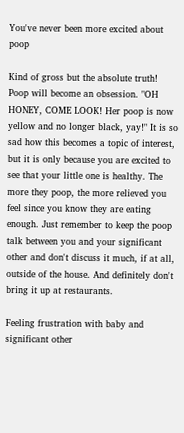You've never been more excited about poop

Kind of gross but the absolute truth! Poop will become an obsession. "OH HONEY, COME LOOK! Her poop is now yellow and no longer black, yay!" It is so sad how this becomes a topic of interest, but it is only because you are excited to see that your little one is healthy. The more they poop, the more relieved you feel since you know they are eating enough. Just remember to keep the poop talk between you and your significant other and don't discuss it much, if at all, outside of the house. And definitely don't bring it up at restaurants.

Feeling frustration with baby and significant other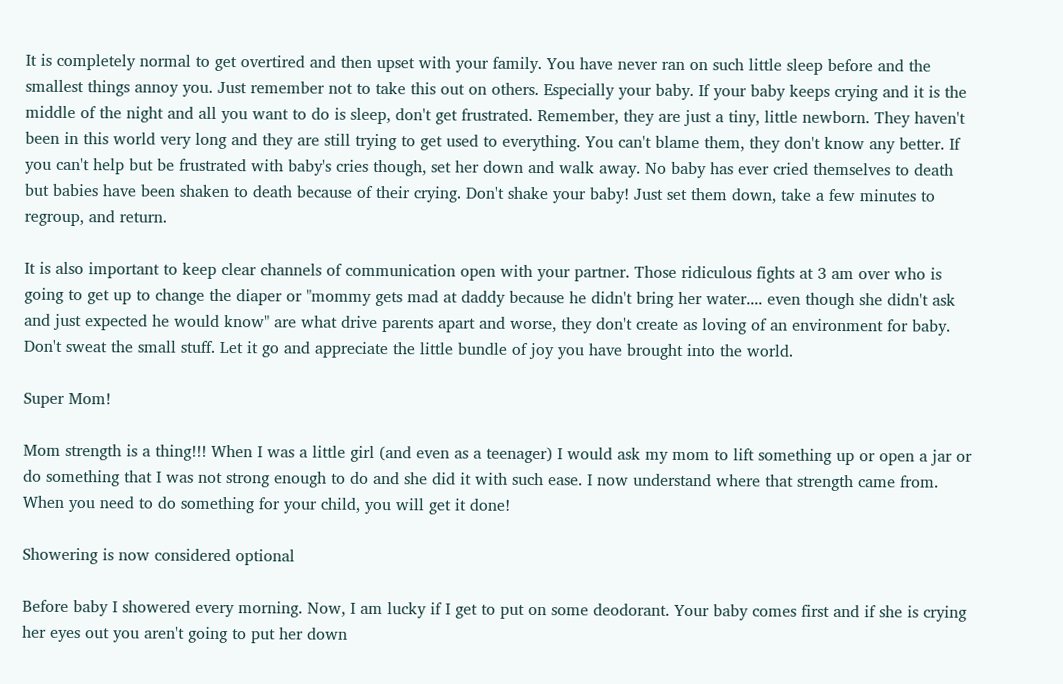It is completely normal to get overtired and then upset with your family. You have never ran on such little sleep before and the smallest things annoy you. Just remember not to take this out on others. Especially your baby. If your baby keeps crying and it is the middle of the night and all you want to do is sleep, don't get frustrated. Remember, they are just a tiny, little newborn. They haven't been in this world very long and they are still trying to get used to everything. You can't blame them, they don't know any better. If you can't help but be frustrated with baby's cries though, set her down and walk away. No baby has ever cried themselves to death but babies have been shaken to death because of their crying. Don't shake your baby! Just set them down, take a few minutes to regroup, and return.

It is also important to keep clear channels of communication open with your partner. Those ridiculous fights at 3 am over who is going to get up to change the diaper or "mommy gets mad at daddy because he didn't bring her water.... even though she didn't ask and just expected he would know" are what drive parents apart and worse, they don't create as loving of an environment for baby. Don't sweat the small stuff. Let it go and appreciate the little bundle of joy you have brought into the world.

Super Mom!

Mom strength is a thing!!! When I was a little girl (and even as a teenager) I would ask my mom to lift something up or open a jar or do something that I was not strong enough to do and she did it with such ease. I now understand where that strength came from. When you need to do something for your child, you will get it done!

Showering is now considered optional

Before baby I showered every morning. Now, I am lucky if I get to put on some deodorant. Your baby comes first and if she is crying her eyes out you aren't going to put her down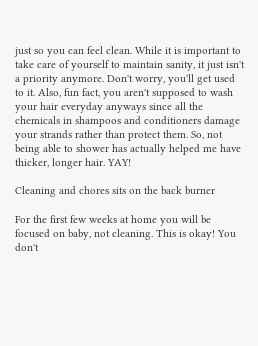just so you can feel clean. While it is important to take care of yourself to maintain sanity, it just isn't a priority anymore. Don't worry, you'll get used to it. Also, fun fact, you aren't supposed to wash your hair everyday anyways since all the chemicals in shampoos and conditioners damage your strands rather than protect them. So, not being able to shower has actually helped me have thicker, longer hair. YAY!

Cleaning and chores sits on the back burner

For the first few weeks at home you will be focused on baby, not cleaning. This is okay! You don't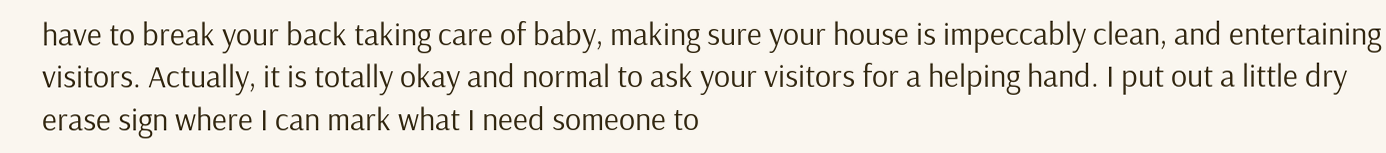have to break your back taking care of baby, making sure your house is impeccably clean, and entertaining visitors. Actually, it is totally okay and normal to ask your visitors for a helping hand. I put out a little dry erase sign where I can mark what I need someone to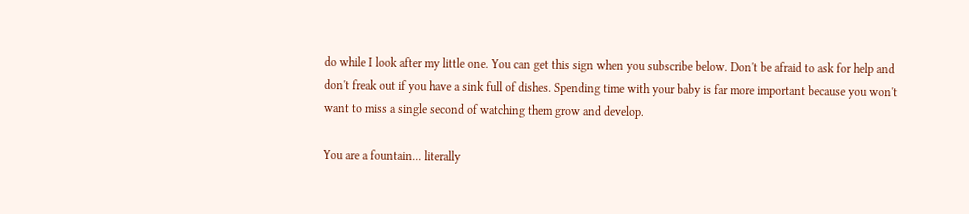do while I look after my little one. You can get this sign when you subscribe below. Don't be afraid to ask for help and don't freak out if you have a sink full of dishes. Spending time with your baby is far more important because you won't want to miss a single second of watching them grow and develop.

You are a fountain... literally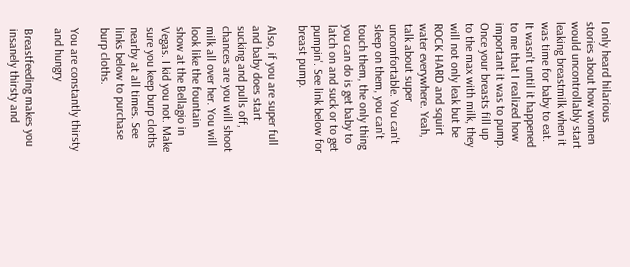I only heard hilarious stories about how women would uncontrollably start leaking breastmilk when it was time for baby to eat. It wasn't until it happened to me that I realized how important it was to pump. Once your breasts fill up to the max with milk, they will not only leak but be ROCK HARD and squirt water everywhere. Yeah, talk about super uncomfortable. You can't sleep on them, you can't touch them, the only thing you can do is get baby to latch on and suck or to get pumpin'. See link below for breast pump.

Also, if you are super full and baby does start sucking and pulls off, chances are you will shoot milk all over her. You will look like the fountain show at the Bellagio in Vegas. I kid you not. Make sure you keep burp cloths nearby at all times. See links below to purchase burp cloths.

You are constantly thirsty and hungry

Breastfeeding makes you insanely thirsty and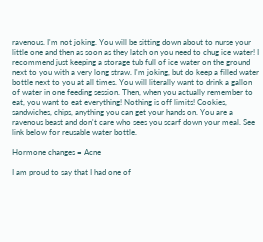ravenous. I'm not joking. You will be sitting down about to nurse your little one and then as soon as they latch on you need to chug ice water! I recommend just keeping a storage tub full of ice water on the ground next to you with a very long straw. I'm joking, but do keep a filled water bottle next to you at all times. You will literally want to drink a gallon of water in one feeding session. Then, when you actually remember to eat, you want to eat everything! Nothing is off limits! Cookies, sandwiches, chips, anything you can get your hands on. You are a ravenous beast and don't care who sees you scarf down your meal. See link below for reusable water bottle.

Hormone changes = Acne

I am proud to say that I had one of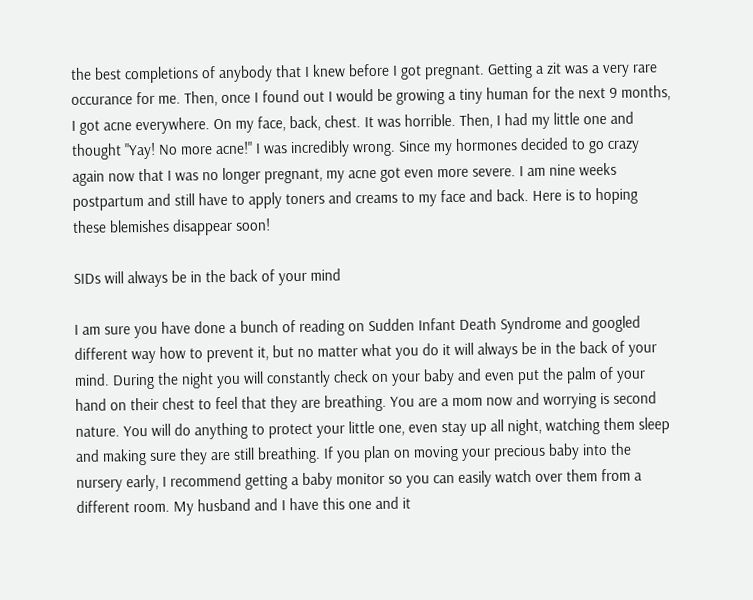the best completions of anybody that I knew before I got pregnant. Getting a zit was a very rare occurance for me. Then, once I found out I would be growing a tiny human for the next 9 months, I got acne everywhere. On my face, back, chest. It was horrible. Then, I had my little one and thought "Yay! No more acne!" I was incredibly wrong. Since my hormones decided to go crazy again now that I was no longer pregnant, my acne got even more severe. I am nine weeks postpartum and still have to apply toners and creams to my face and back. Here is to hoping these blemishes disappear soon!

SIDs will always be in the back of your mind

I am sure you have done a bunch of reading on Sudden Infant Death Syndrome and googled different way how to prevent it, but no matter what you do it will always be in the back of your mind. During the night you will constantly check on your baby and even put the palm of your hand on their chest to feel that they are breathing. You are a mom now and worrying is second nature. You will do anything to protect your little one, even stay up all night, watching them sleep and making sure they are still breathing. If you plan on moving your precious baby into the nursery early, I recommend getting a baby monitor so you can easily watch over them from a different room. My husband and I have this one and it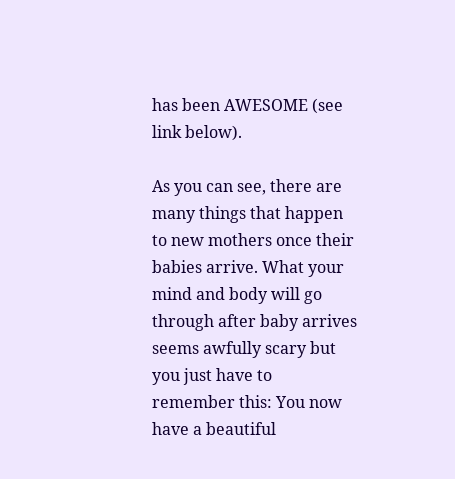has been AWESOME (see link below).

As you can see, there are many things that happen to new mothers once their babies arrive. What your mind and body will go through after baby arrives seems awfully scary but you just have to remember this: You now have a beautiful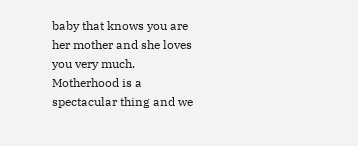baby that knows you are her mother and she loves you very much. Motherhood is a spectacular thing and we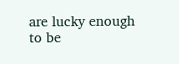are lucky enough to be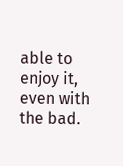able to enjoy it, even with the bad.